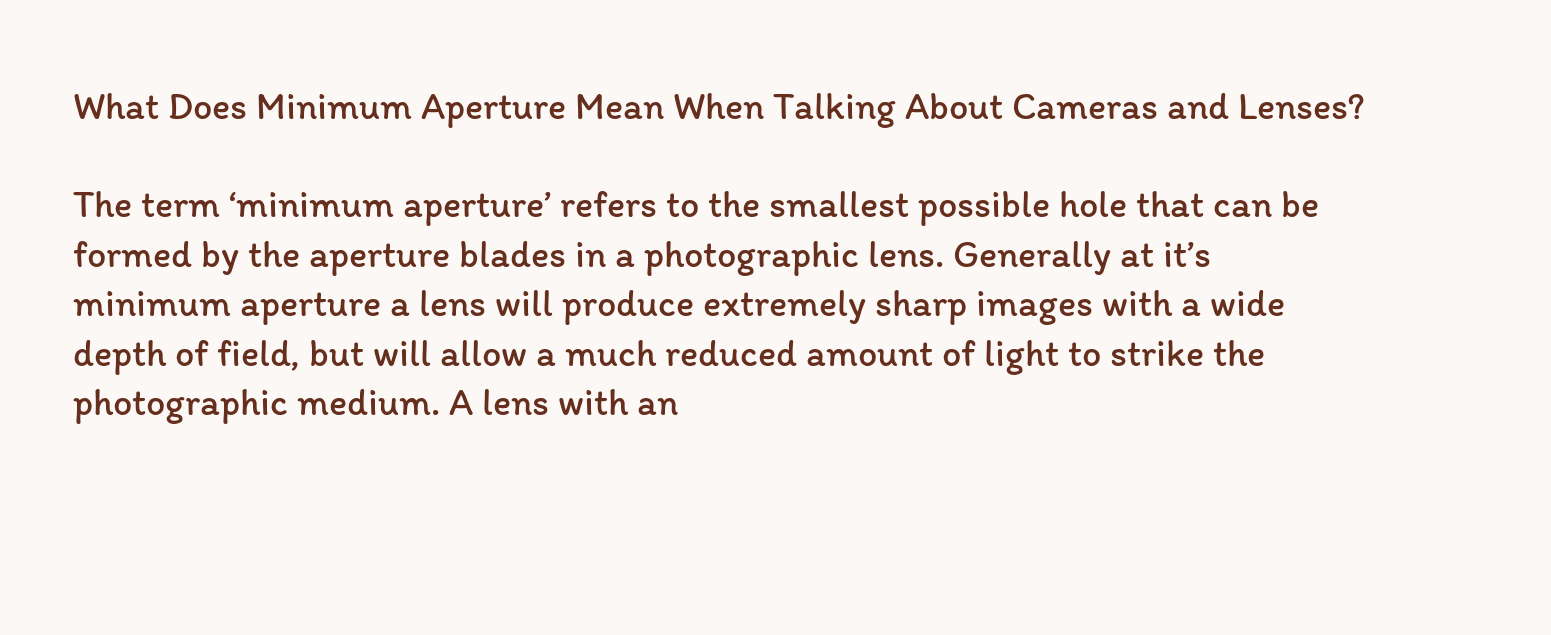What Does Minimum Aperture Mean When Talking About Cameras and Lenses?

The term ‘minimum aperture’ refers to the smallest possible hole that can be formed by the aperture blades in a photographic lens. Generally at it’s minimum aperture a lens will produce extremely sharp images with a wide depth of field, but will allow a much reduced amount of light to strike the photographic medium. A lens with an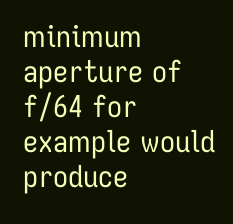minimum aperture of f/64 for example would produce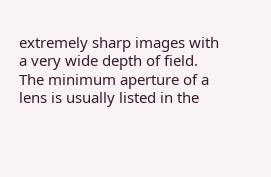extremely sharp images with a very wide depth of field. The minimum aperture of a lens is usually listed in the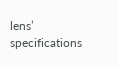lens’ specifications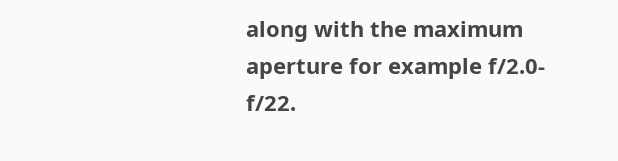along with the maximum aperture for example f/2.0-f/22.